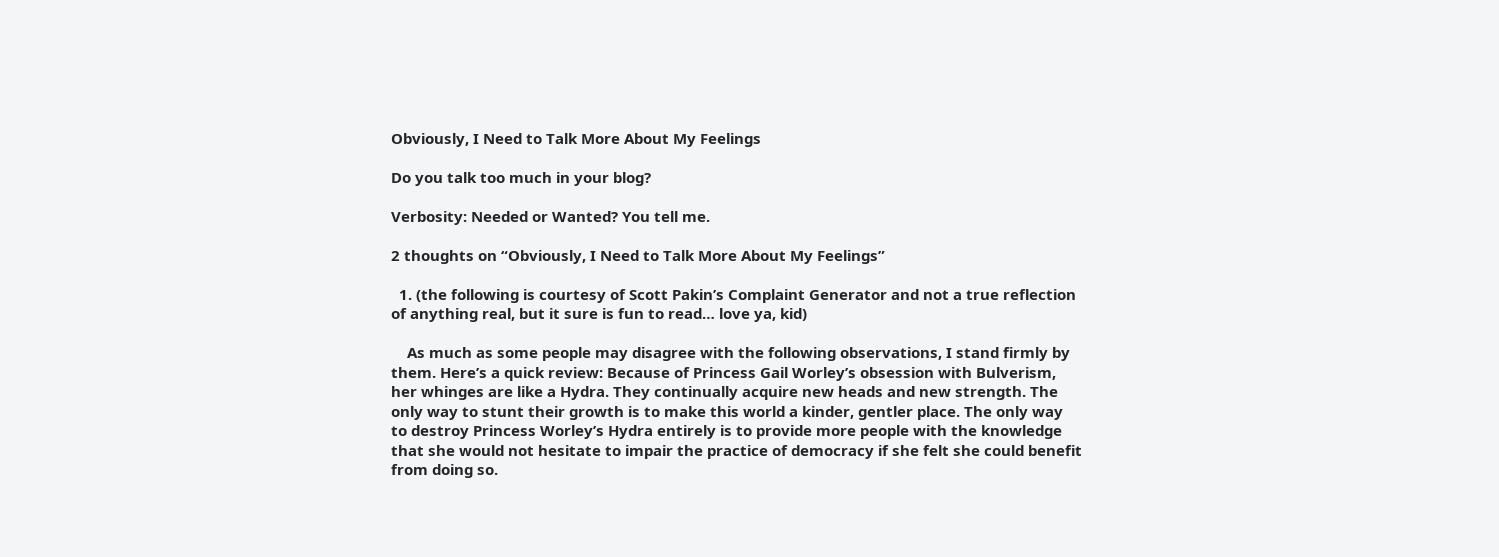Obviously, I Need to Talk More About My Feelings

Do you talk too much in your blog?

Verbosity: Needed or Wanted? You tell me.

2 thoughts on “Obviously, I Need to Talk More About My Feelings”

  1. (the following is courtesy of Scott Pakin’s Complaint Generator and not a true reflection of anything real, but it sure is fun to read… love ya, kid)

    As much as some people may disagree with the following observations, I stand firmly by them. Here’s a quick review: Because of Princess Gail Worley’s obsession with Bulverism, her whinges are like a Hydra. They continually acquire new heads and new strength. The only way to stunt their growth is to make this world a kinder, gentler place. The only way to destroy Princess Worley’s Hydra entirely is to provide more people with the knowledge that she would not hesitate to impair the practice of democracy if she felt she could benefit from doing so.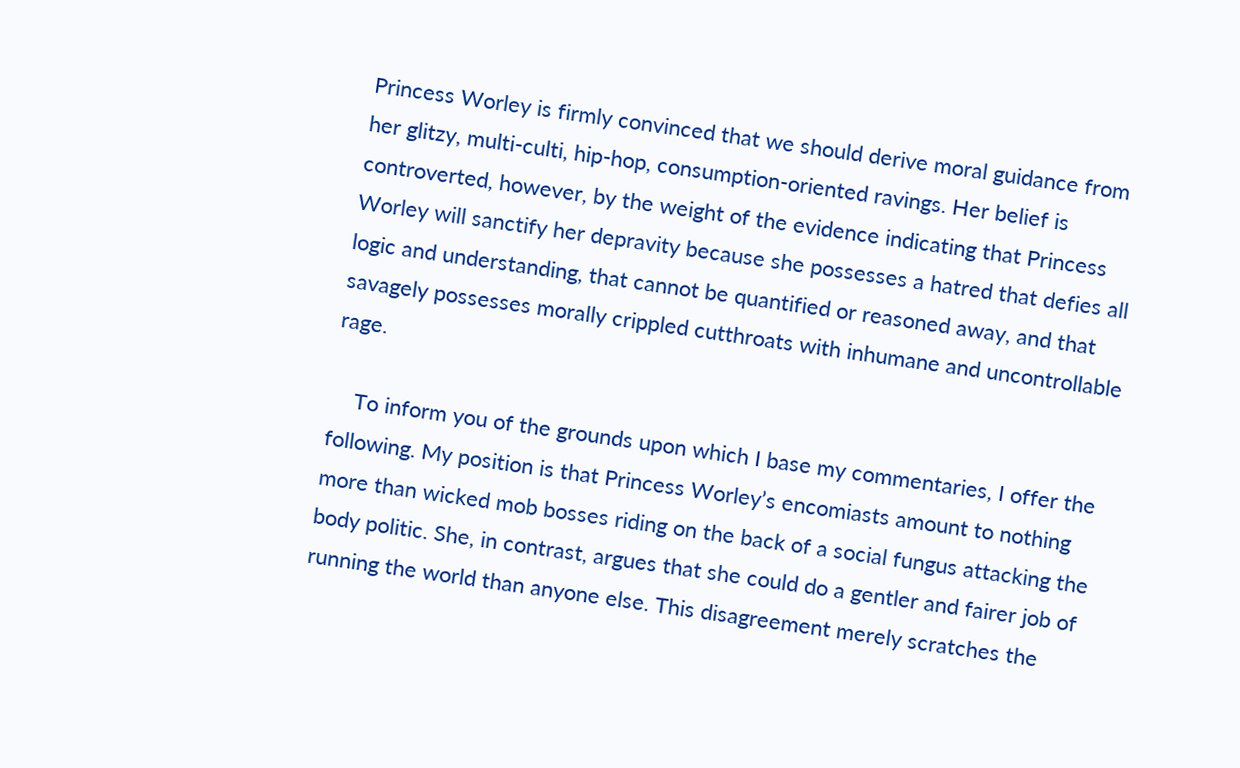Princess Worley is firmly convinced that we should derive moral guidance from her glitzy, multi-culti, hip-hop, consumption-oriented ravings. Her belief is controverted, however, by the weight of the evidence indicating that Princess Worley will sanctify her depravity because she possesses a hatred that defies all logic and understanding, that cannot be quantified or reasoned away, and that savagely possesses morally crippled cutthroats with inhumane and uncontrollable rage.

    To inform you of the grounds upon which I base my commentaries, I offer the following. My position is that Princess Worley’s encomiasts amount to nothing more than wicked mob bosses riding on the back of a social fungus attacking the body politic. She, in contrast, argues that she could do a gentler and fairer job of running the world than anyone else. This disagreement merely scratches the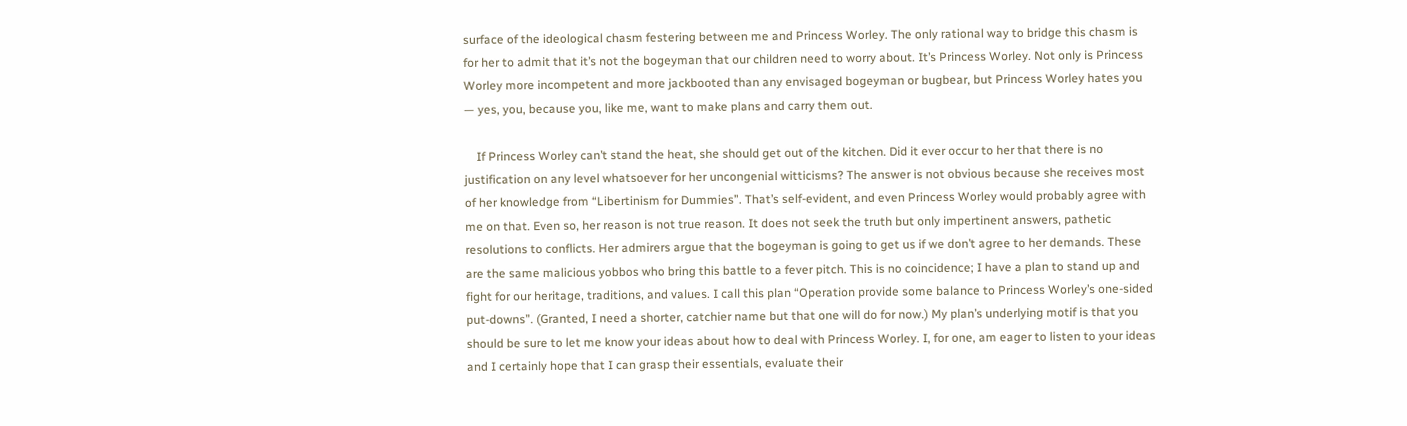surface of the ideological chasm festering between me and Princess Worley. The only rational way to bridge this chasm is for her to admit that it’s not the bogeyman that our children need to worry about. It’s Princess Worley. Not only is Princess Worley more incompetent and more jackbooted than any envisaged bogeyman or bugbear, but Princess Worley hates you — yes, you, because you, like me, want to make plans and carry them out.

    If Princess Worley can’t stand the heat, she should get out of the kitchen. Did it ever occur to her that there is no justification on any level whatsoever for her uncongenial witticisms? The answer is not obvious because she receives most of her knowledge from “Libertinism for Dummies”. That’s self-evident, and even Princess Worley would probably agree with me on that. Even so, her reason is not true reason. It does not seek the truth but only impertinent answers, pathetic resolutions to conflicts. Her admirers argue that the bogeyman is going to get us if we don’t agree to her demands. These are the same malicious yobbos who bring this battle to a fever pitch. This is no coincidence; I have a plan to stand up and fight for our heritage, traditions, and values. I call this plan “Operation provide some balance to Princess Worley’s one-sided put-downs”. (Granted, I need a shorter, catchier name but that one will do for now.) My plan’s underlying motif is that you should be sure to let me know your ideas about how to deal with Princess Worley. I, for one, am eager to listen to your ideas and I certainly hope that I can grasp their essentials, evaluate their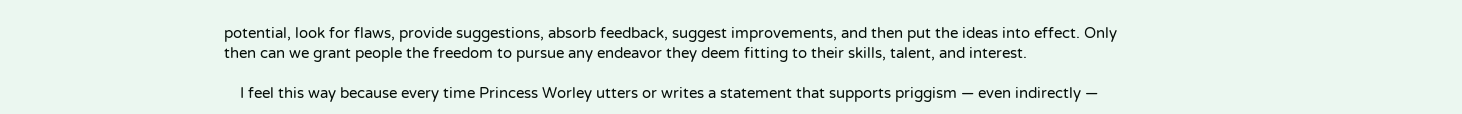potential, look for flaws, provide suggestions, absorb feedback, suggest improvements, and then put the ideas into effect. Only then can we grant people the freedom to pursue any endeavor they deem fitting to their skills, talent, and interest.

    I feel this way because every time Princess Worley utters or writes a statement that supports priggism — even indirectly —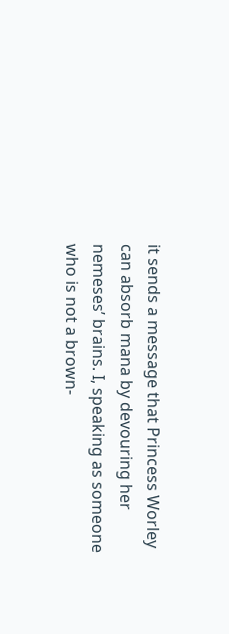it sends a message that Princess Worley can absorb mana by devouring her nemeses’ brains. I, speaking as someone who is not a brown-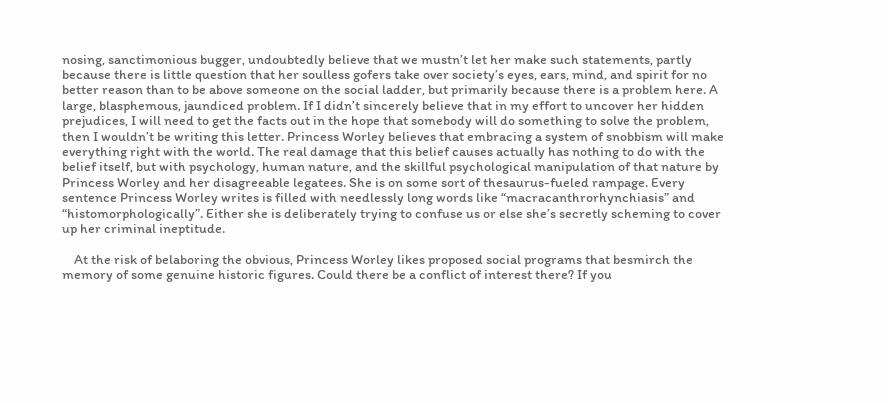nosing, sanctimonious bugger, undoubtedly believe that we mustn’t let her make such statements, partly because there is little question that her soulless gofers take over society’s eyes, ears, mind, and spirit for no better reason than to be above someone on the social ladder, but primarily because there is a problem here. A large, blasphemous, jaundiced problem. If I didn’t sincerely believe that in my effort to uncover her hidden prejudices, I will need to get the facts out in the hope that somebody will do something to solve the problem, then I wouldn’t be writing this letter. Princess Worley believes that embracing a system of snobbism will make everything right with the world. The real damage that this belief causes actually has nothing to do with the belief itself, but with psychology, human nature, and the skillful psychological manipulation of that nature by Princess Worley and her disagreeable legatees. She is on some sort of thesaurus-fueled rampage. Every sentence Princess Worley writes is filled with needlessly long words like “macracanthrorhynchiasis” and “histomorphologically”. Either she is deliberately trying to confuse us or else she’s secretly scheming to cover up her criminal ineptitude.

    At the risk of belaboring the obvious, Princess Worley likes proposed social programs that besmirch the memory of some genuine historic figures. Could there be a conflict of interest there? If you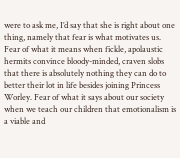were to ask me, I’d say that she is right about one thing, namely that fear is what motivates us. Fear of what it means when fickle, apolaustic hermits convince bloody-minded, craven slobs that there is absolutely nothing they can do to better their lot in life besides joining Princess Worley. Fear of what it says about our society when we teach our children that emotionalism is a viable and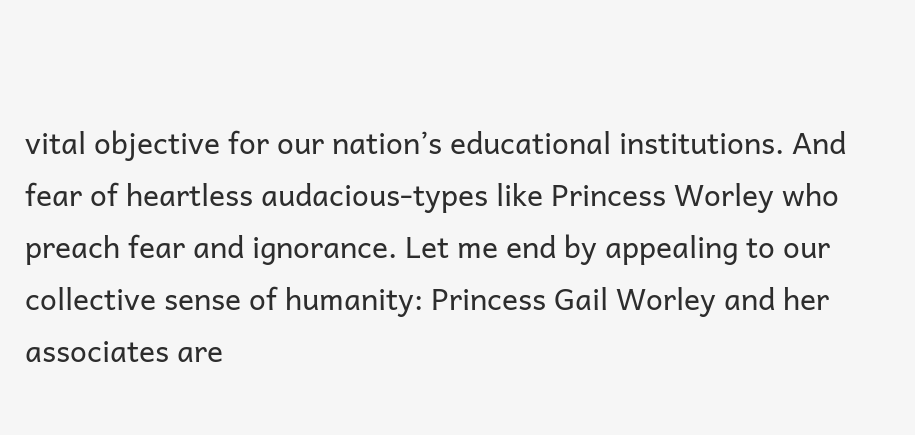vital objective for our nation’s educational institutions. And fear of heartless audacious-types like Princess Worley who preach fear and ignorance. Let me end by appealing to our collective sense of humanity: Princess Gail Worley and her associates are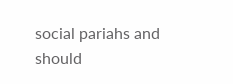social pariahs and should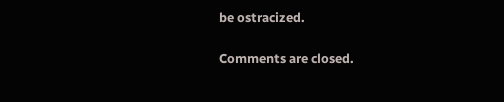be ostracized.

Comments are closed.